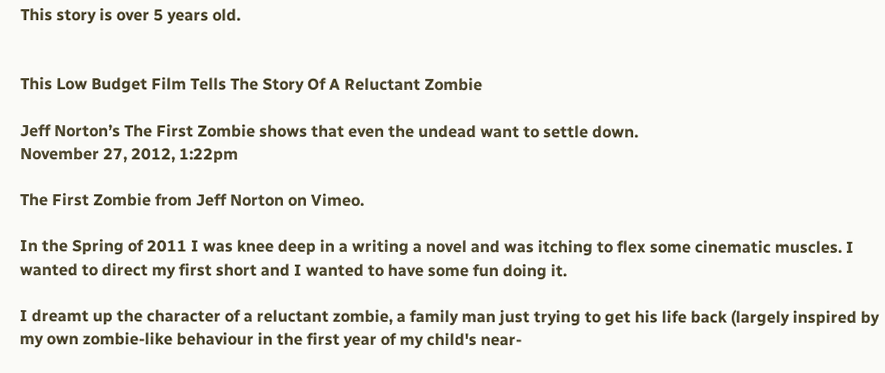This story is over 5 years old.


This Low Budget Film Tells The Story Of A Reluctant Zombie

Jeff Norton’s The First Zombie shows that even the undead want to settle down.
November 27, 2012, 1:22pm

The First Zombie from Jeff Norton on Vimeo.

In the Spring of 2011 I was knee deep in a writing a novel and was itching to flex some cinematic muscles. I wanted to direct my first short and I wanted to have some fun doing it.

I dreamt up the character of a reluctant zombie, a family man just trying to get his life back (largely inspired by my own zombie-like behaviour in the first year of my child's near-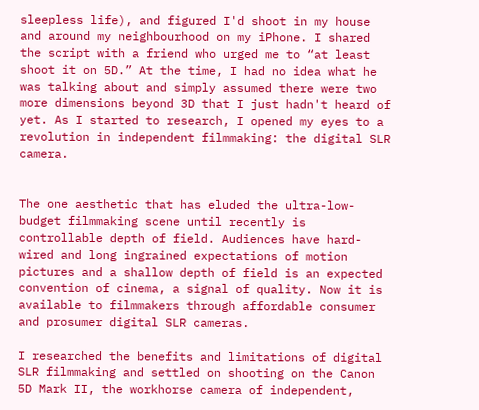sleepless life), and figured I'd shoot in my house and around my neighbourhood on my iPhone. I shared the script with a friend who urged me to “at least shoot it on 5D.” At the time, I had no idea what he was talking about and simply assumed there were two more dimensions beyond 3D that I just hadn't heard of yet. As I started to research, I opened my eyes to a revolution in independent filmmaking: the digital SLR camera.


The one aesthetic that has eluded the ultra-low-budget filmmaking scene until recently is controllable depth of field. Audiences have hard-wired and long ingrained expectations of motion pictures and a shallow depth of field is an expected convention of cinema, a signal of quality. Now it is available to filmmakers through affordable consumer and prosumer digital SLR cameras.

I researched the benefits and limitations of digital SLR filmmaking and settled on shooting on the Canon 5D Mark II, the workhorse camera of independent,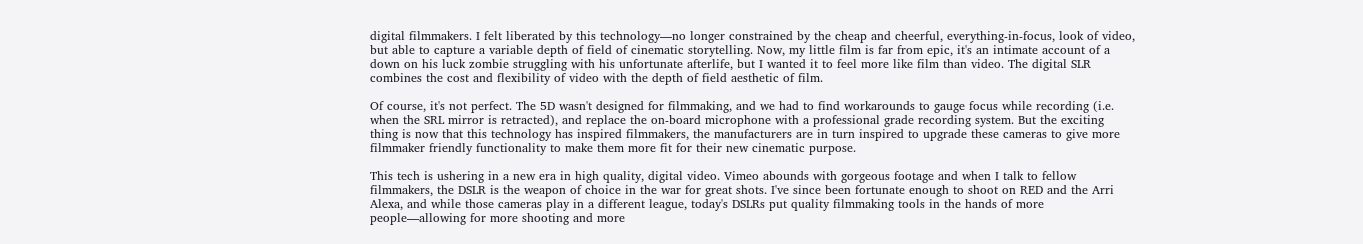digital filmmakers. I felt liberated by this technology—no longer constrained by the cheap and cheerful, everything-in-focus, look of video, but able to capture a variable depth of field of cinematic storytelling. Now, my little film is far from epic, it's an intimate account of a down on his luck zombie struggling with his unfortunate afterlife, but I wanted it to feel more like film than video. The digital SLR combines the cost and flexibility of video with the depth of field aesthetic of film.

Of course, it's not perfect. The 5D wasn't designed for filmmaking, and we had to find workarounds to gauge focus while recording (i.e. when the SRL mirror is retracted), and replace the on-board microphone with a professional grade recording system. But the exciting thing is now that this technology has inspired filmmakers, the manufacturers are in turn inspired to upgrade these cameras to give more filmmaker friendly functionality to make them more fit for their new cinematic purpose.

This tech is ushering in a new era in high quality, digital video. Vimeo abounds with gorgeous footage and when I talk to fellow filmmakers, the DSLR is the weapon of choice in the war for great shots. I've since been fortunate enough to shoot on RED and the Arri Alexa, and while those cameras play in a different league, today's DSLRs put quality filmmaking tools in the hands of more people—allowing for more shooting and more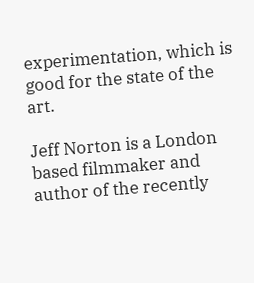experimentation, which is good for the state of the art.

Jeff Norton is a London based filmmaker and author of the recently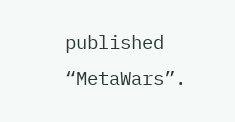published “MetaWars”.